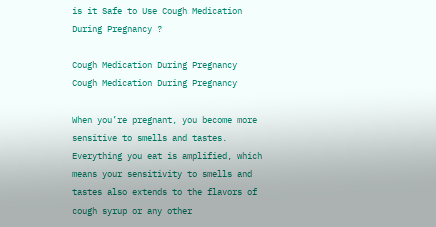is it Safe to Use Cough Medication During Pregnancy ?

Cough Medication During Pregnancy
Cough Medication During Pregnancy

When you’re pregnant, you become more sensitive to smells and tastes. Everything you eat is amplified, which means your sensitivity to smells and tastes also extends to the flavors of cough syrup or any other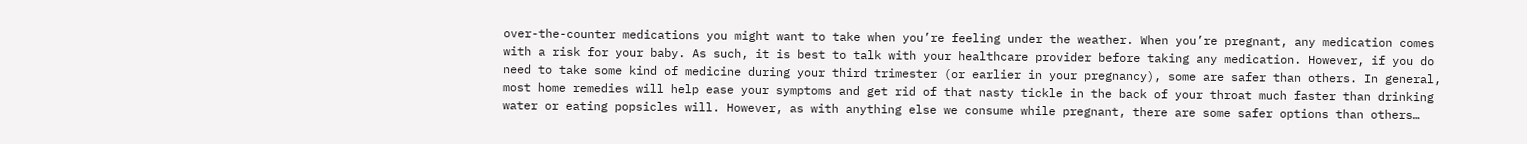over-the-counter medications you might want to take when you’re feeling under the weather. When you’re pregnant, any medication comes with a risk for your baby. As such, it is best to talk with your healthcare provider before taking any medication. However, if you do need to take some kind of medicine during your third trimester (or earlier in your pregnancy), some are safer than others. In general, most home remedies will help ease your symptoms and get rid of that nasty tickle in the back of your throat much faster than drinking water or eating popsicles will. However, as with anything else we consume while pregnant, there are some safer options than others…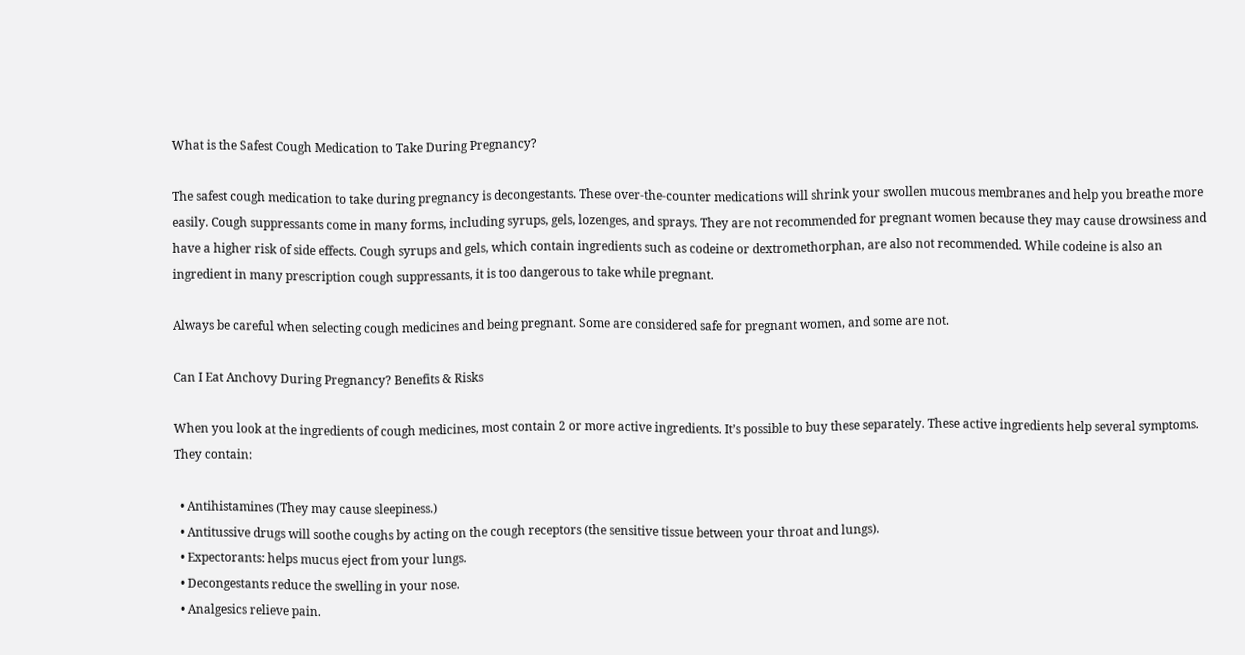What is the Safest Cough Medication to Take During Pregnancy?

The safest cough medication to take during pregnancy is decongestants. These over-the-counter medications will shrink your swollen mucous membranes and help you breathe more easily. Cough suppressants come in many forms, including syrups, gels, lozenges, and sprays. They are not recommended for pregnant women because they may cause drowsiness and have a higher risk of side effects. Cough syrups and gels, which contain ingredients such as codeine or dextromethorphan, are also not recommended. While codeine is also an ingredient in many prescription cough suppressants, it is too dangerous to take while pregnant.

Always be careful when selecting cough medicines and being pregnant. Some are considered safe for pregnant women, and some are not.

Can I Eat Anchovy During Pregnancy? Benefits & Risks

When you look at the ingredients of cough medicines, most contain 2 or more active ingredients. It’s possible to buy these separately. These active ingredients help several symptoms. They contain:

  • Antihistamines (They may cause sleepiness.)
  • Antitussive drugs will soothe coughs by acting on the cough receptors (the sensitive tissue between your throat and lungs).
  • Expectorants: helps mucus eject from your lungs.
  • Decongestants reduce the swelling in your nose.
  • Analgesics relieve pain.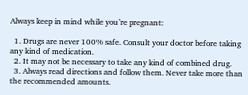Always keep in mind while you’re pregnant:

  1. Drugs are never 100% safe. Consult your doctor before taking any kind of medication.
  2. It may not be necessary to take any kind of combined drug.
  3. Always read directions and follow them. Never take more than the recommended amounts.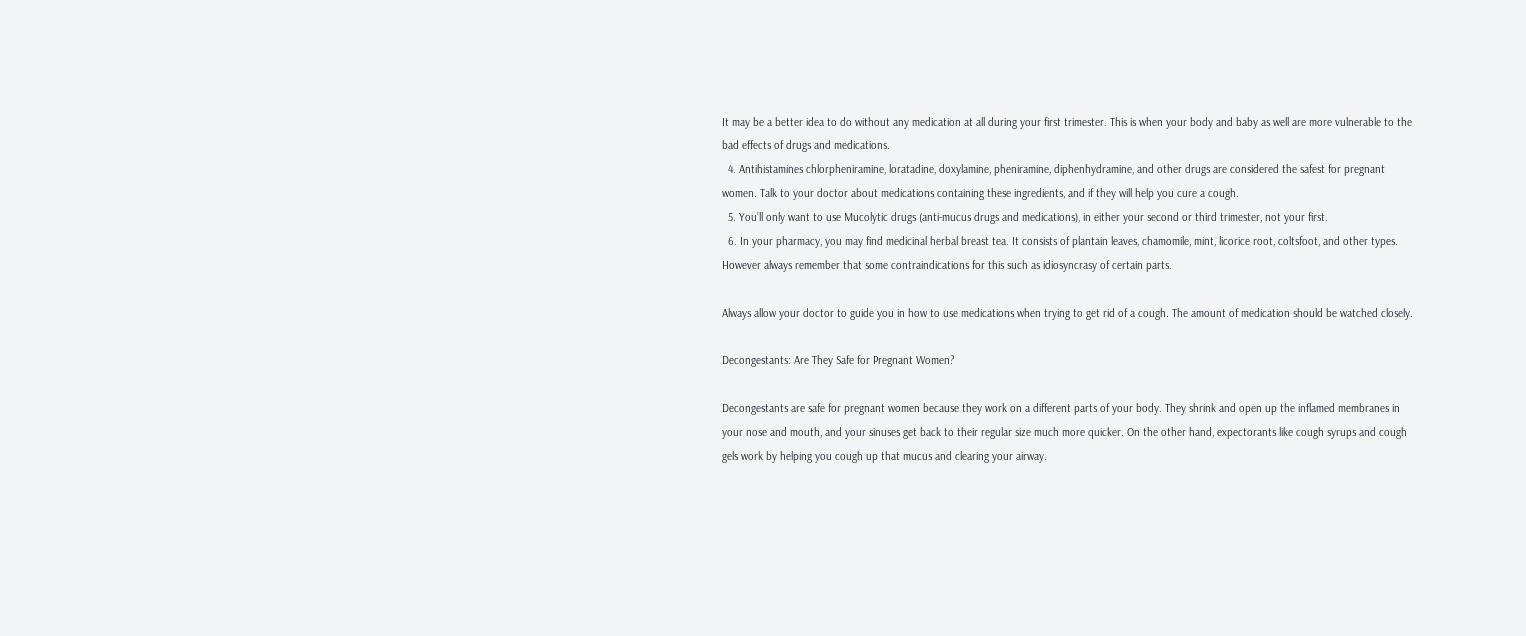It may be a better idea to do without any medication at all during your first trimester. This is when your body and baby as well are more vulnerable to the bad effects of drugs and medications.
  4. Antihistamines chlorpheniramine, loratadine, doxylamine, pheniramine, diphenhydramine, and other drugs are considered the safest for pregnant women. Talk to your doctor about medications containing these ingredients, and if they will help you cure a cough.
  5. You’ll only want to use Mucolytic drugs (anti-mucus drugs and medications), in either your second or third trimester, not your first.
  6. In your pharmacy, you may find medicinal herbal breast tea. It consists of plantain leaves, chamomile, mint, licorice root, coltsfoot, and other types. However always remember that some contraindications for this such as idiosyncrasy of certain parts.

Always allow your doctor to guide you in how to use medications when trying to get rid of a cough. The amount of medication should be watched closely.

Decongestants: Are They Safe for Pregnant Women?

Decongestants are safe for pregnant women because they work on a different parts of your body. They shrink and open up the inflamed membranes in your nose and mouth, and your sinuses get back to their regular size much more quicker. On the other hand, expectorants like cough syrups and cough gels work by helping you cough up that mucus and clearing your airway.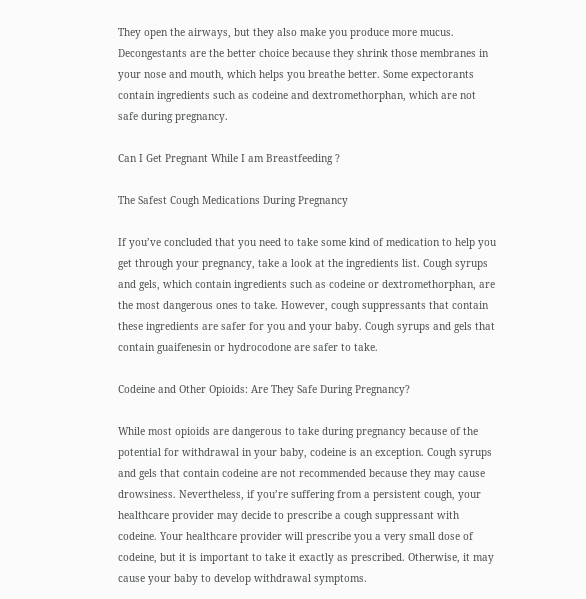They open the airways, but they also make you produce more mucus. Decongestants are the better choice because they shrink those membranes in your nose and mouth, which helps you breathe better. Some expectorants contain ingredients such as codeine and dextromethorphan, which are not safe during pregnancy.

Can I Get Pregnant While I am Breastfeeding ?

The Safest Cough Medications During Pregnancy

If you’ve concluded that you need to take some kind of medication to help you get through your pregnancy, take a look at the ingredients list. Cough syrups and gels, which contain ingredients such as codeine or dextromethorphan, are the most dangerous ones to take. However, cough suppressants that contain these ingredients are safer for you and your baby. Cough syrups and gels that contain guaifenesin or hydrocodone are safer to take.

Codeine and Other Opioids: Are They Safe During Pregnancy?

While most opioids are dangerous to take during pregnancy because of the potential for withdrawal in your baby, codeine is an exception. Cough syrups and gels that contain codeine are not recommended because they may cause drowsiness. Nevertheless, if you’re suffering from a persistent cough, your healthcare provider may decide to prescribe a cough suppressant with codeine. Your healthcare provider will prescribe you a very small dose of codeine, but it is important to take it exactly as prescribed. Otherwise, it may cause your baby to develop withdrawal symptoms.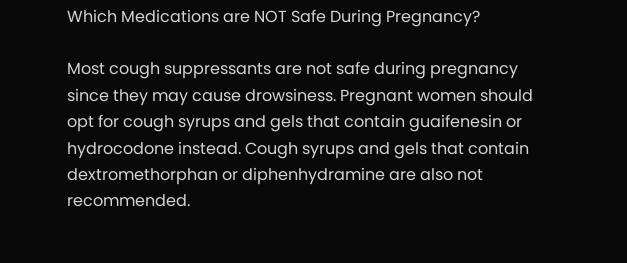Which Medications are NOT Safe During Pregnancy?

Most cough suppressants are not safe during pregnancy since they may cause drowsiness. Pregnant women should opt for cough syrups and gels that contain guaifenesin or hydrocodone instead. Cough syrups and gels that contain dextromethorphan or diphenhydramine are also not recommended.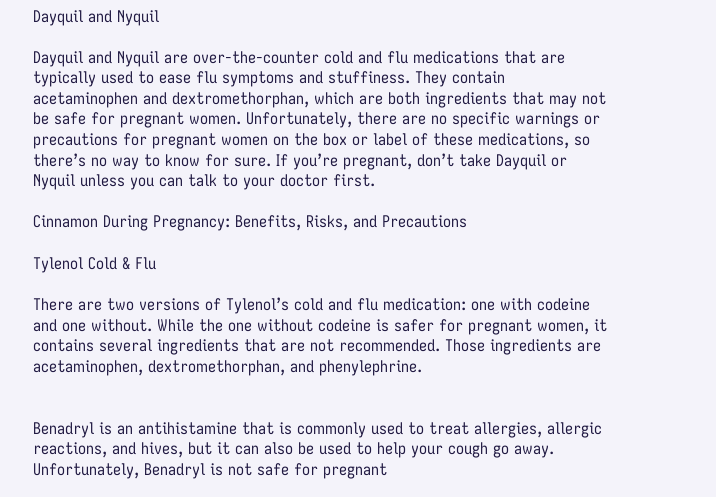Dayquil and Nyquil

Dayquil and Nyquil are over-the-counter cold and flu medications that are typically used to ease flu symptoms and stuffiness. They contain acetaminophen and dextromethorphan, which are both ingredients that may not be safe for pregnant women. Unfortunately, there are no specific warnings or precautions for pregnant women on the box or label of these medications, so there’s no way to know for sure. If you’re pregnant, don’t take Dayquil or Nyquil unless you can talk to your doctor first.

Cinnamon During Pregnancy: Benefits, Risks, and Precautions

Tylenol Cold & Flu

There are two versions of Tylenol’s cold and flu medication: one with codeine and one without. While the one without codeine is safer for pregnant women, it contains several ingredients that are not recommended. Those ingredients are acetaminophen, dextromethorphan, and phenylephrine.


Benadryl is an antihistamine that is commonly used to treat allergies, allergic reactions, and hives, but it can also be used to help your cough go away. Unfortunately, Benadryl is not safe for pregnant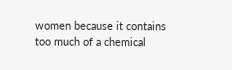women because it contains too much of a chemical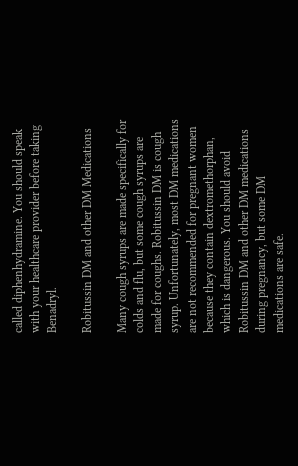called diphenhydramine. You should speak with your healthcare provider before taking Benadryl.

Robitussin DM and other DM Medications

Many cough syrups are made specifically for colds and flu, but some cough syrups are made for coughs. Robitussin DM is cough syrup. Unfortunately, most DM medications are not recommended for pregnant women because they contain dextromethorphan, which is dangerous. You should avoid Robitussin DM and other DM medications during pregnancy, but some DM medications are safe.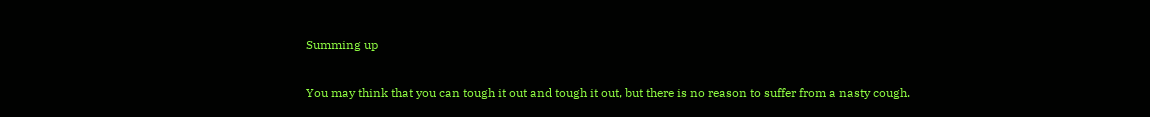Summing up

You may think that you can tough it out and tough it out, but there is no reason to suffer from a nasty cough.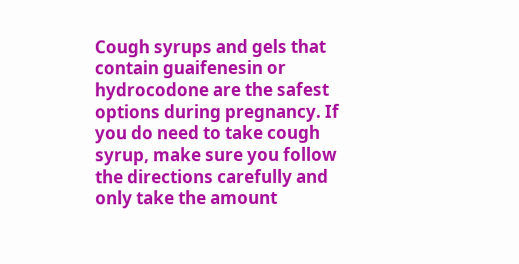Cough syrups and gels that contain guaifenesin or hydrocodone are the safest options during pregnancy. If you do need to take cough syrup, make sure you follow the directions carefully and only take the amount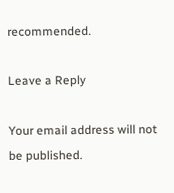recommended.

Leave a Reply

Your email address will not be published.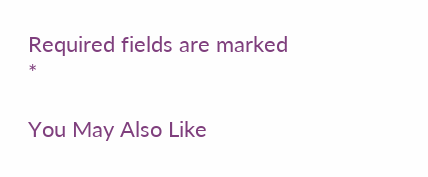Required fields are marked *

You May Also Like